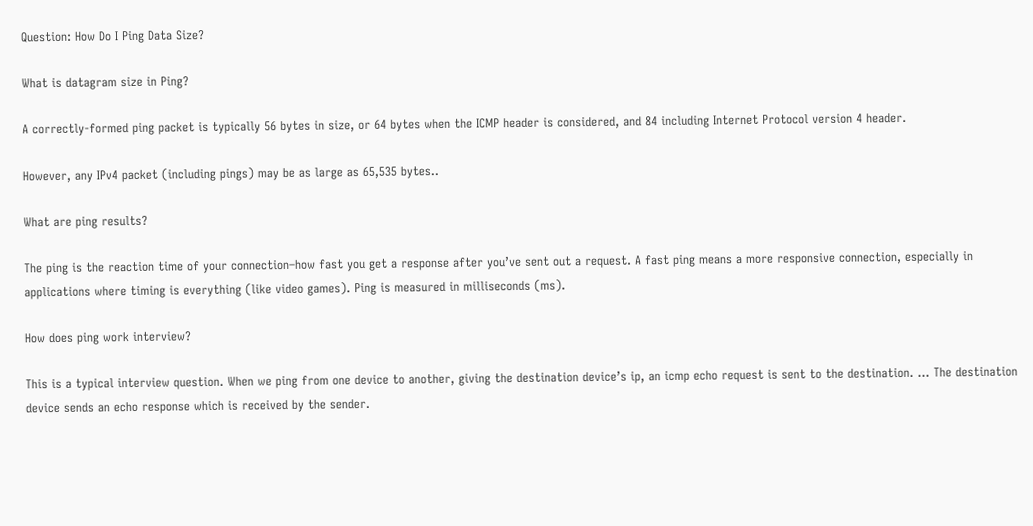Question: How Do I Ping Data Size?

What is datagram size in Ping?

A correctly-formed ping packet is typically 56 bytes in size, or 64 bytes when the ICMP header is considered, and 84 including Internet Protocol version 4 header.

However, any IPv4 packet (including pings) may be as large as 65,535 bytes..

What are ping results?

The ping is the reaction time of your connection–how fast you get a response after you’ve sent out a request. A fast ping means a more responsive connection, especially in applications where timing is everything (like video games). Ping is measured in milliseconds (ms).

How does ping work interview?

This is a typical interview question. When we ping from one device to another, giving the destination device’s ip, an icmp echo request is sent to the destination. … The destination device sends an echo response which is received by the sender.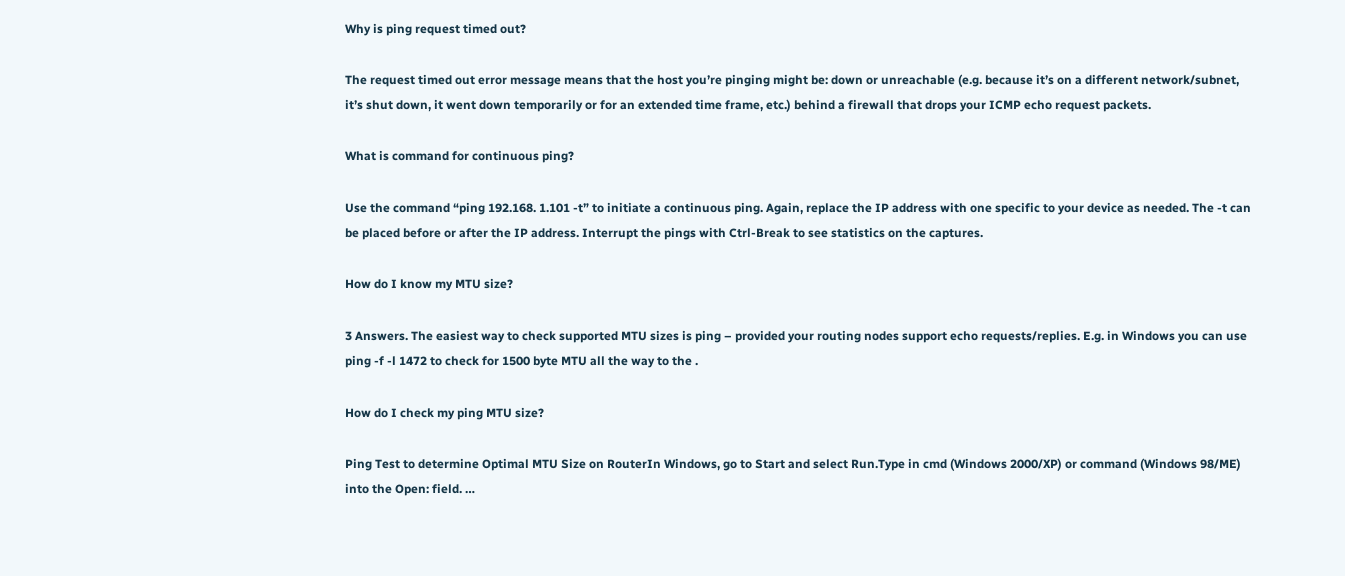Why is ping request timed out?

The request timed out error message means that the host you’re pinging might be: down or unreachable (e.g. because it’s on a different network/subnet, it’s shut down, it went down temporarily or for an extended time frame, etc.) behind a firewall that drops your ICMP echo request packets.

What is command for continuous ping?

Use the command “ping 192.168. 1.101 -t” to initiate a continuous ping. Again, replace the IP address with one specific to your device as needed. The -t can be placed before or after the IP address. Interrupt the pings with Ctrl-Break to see statistics on the captures.

How do I know my MTU size?

3 Answers. The easiest way to check supported MTU sizes is ping – provided your routing nodes support echo requests/replies. E.g. in Windows you can use ping -f -l 1472 to check for 1500 byte MTU all the way to the .

How do I check my ping MTU size?

Ping Test to determine Optimal MTU Size on RouterIn Windows, go to Start and select Run.Type in cmd (Windows 2000/XP) or command (Windows 98/ME) into the Open: field. …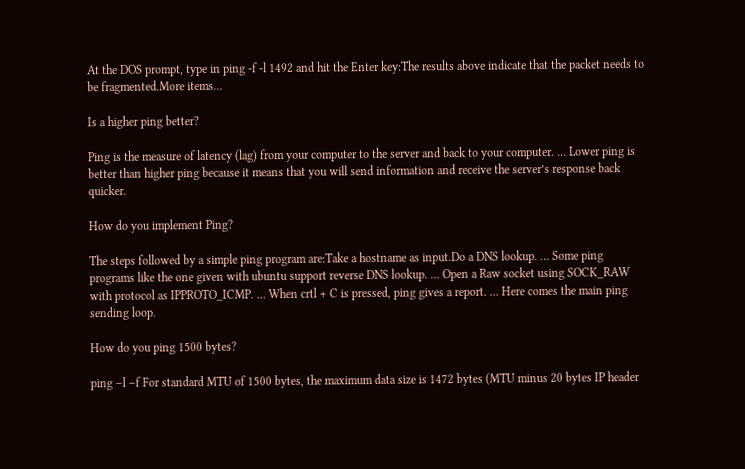At the DOS prompt, type in ping -f -l 1492 and hit the Enter key:The results above indicate that the packet needs to be fragmented.More items…

Is a higher ping better?

Ping is the measure of latency (lag) from your computer to the server and back to your computer. … Lower ping is better than higher ping because it means that you will send information and receive the server’s response back quicker.

How do you implement Ping?

The steps followed by a simple ping program are:Take a hostname as input.Do a DNS lookup. … Some ping programs like the one given with ubuntu support reverse DNS lookup. … Open a Raw socket using SOCK_RAW with protocol as IPPROTO_ICMP. … When crtl + C is pressed, ping gives a report. … Here comes the main ping sending loop.

How do you ping 1500 bytes?

ping –l –f For standard MTU of 1500 bytes, the maximum data size is 1472 bytes (MTU minus 20 bytes IP header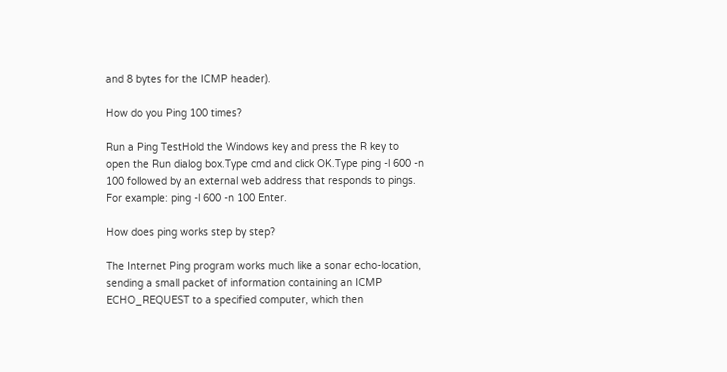and 8 bytes for the ICMP header).

How do you Ping 100 times?

Run a Ping TestHold the Windows key and press the R key to open the Run dialog box.Type cmd and click OK.Type ping -l 600 -n 100 followed by an external web address that responds to pings. For example: ping -l 600 -n 100 Enter.

How does ping works step by step?

The Internet Ping program works much like a sonar echo-location, sending a small packet of information containing an ICMP ECHO_REQUEST to a specified computer, which then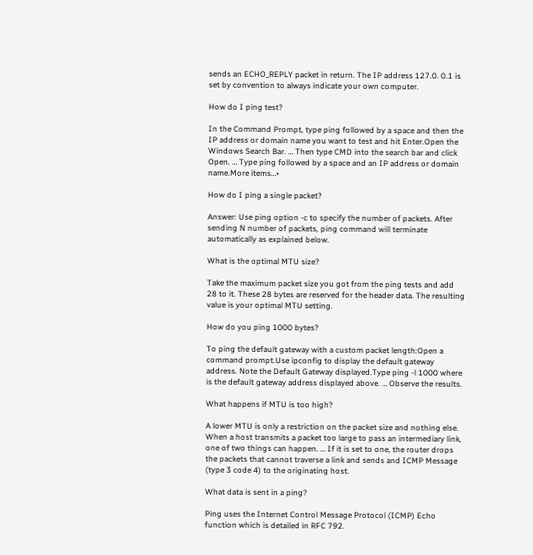sends an ECHO_REPLY packet in return. The IP address 127.0. 0.1 is set by convention to always indicate your own computer.

How do I ping test?

In the Command Prompt, type ping followed by a space and then the IP address or domain name you want to test and hit Enter.Open the Windows Search Bar. … Then type CMD into the search bar and click Open. … Type ping followed by a space and an IP address or domain name.More items…•

How do I ping a single packet?

Answer: Use ping option -c to specify the number of packets. After sending N number of packets, ping command will terminate automatically as explained below.

What is the optimal MTU size?

Take the maximum packet size you got from the ping tests and add 28 to it. These 28 bytes are reserved for the header data. The resulting value is your optimal MTU setting.

How do you ping 1000 bytes?

To ping the default gateway with a custom packet length:Open a command prompt.Use ipconfig to display the default gateway address. Note the Default Gateway displayed.Type ping -l 1000 where is the default gateway address displayed above. … Observe the results.

What happens if MTU is too high?

A lower MTU is only a restriction on the packet size and nothing else. When a host transmits a packet too large to pass an intermediary link, one of two things can happen. … If it is set to one, the router drops the packets that cannot traverse a link and sends and ICMP Message (type 3 code 4) to the originating host.

What data is sent in a ping?

Ping uses the Internet Control Message Protocol (ICMP) Echo function which is detailed in RFC 792.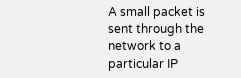A small packet is sent through the network to a particular IP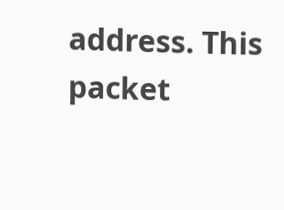address. This packet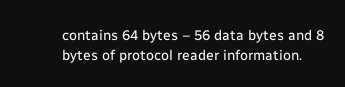contains 64 bytes – 56 data bytes and 8 bytes of protocol reader information.